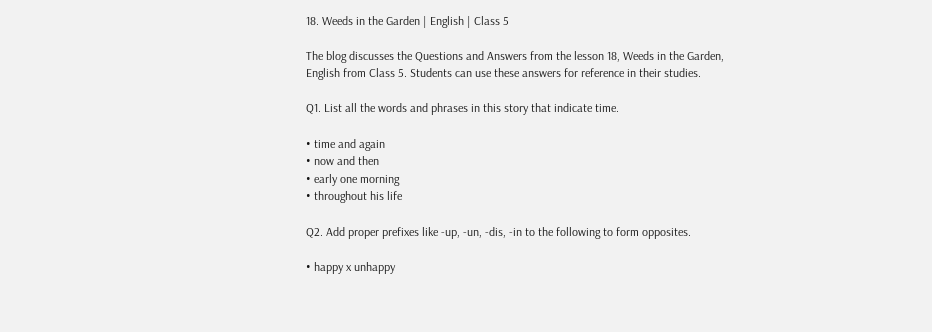18. Weeds in the Garden | English | Class 5

The blog discusses the Questions and Answers from the lesson 18, Weeds in the Garden, English from Class 5. Students can use these answers for reference in their studies.

Q1. List all the words and phrases in this story that indicate time.

• time and again
• now and then
• early one morning
• throughout his life

Q2. Add proper prefixes like -up, -un, -dis, -in to the following to form opposites.

• happy x unhappy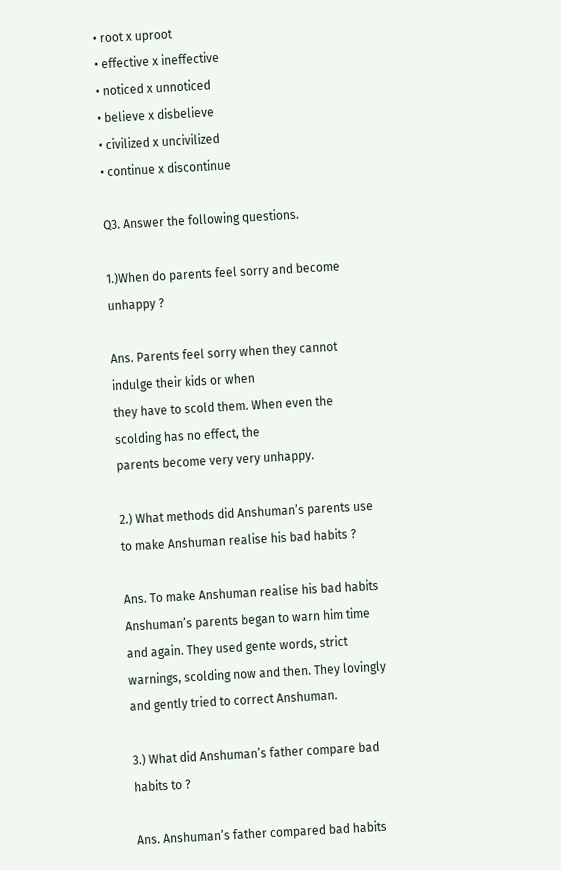• root x uproot
• effective x ineffective
• noticed x unnoticed
• believe x disbelieve
• civilized x uncivilized
• continue x discontinue

Q3. Answer the following questions.

1.)When do parents feel sorry and become unhappy ?

Ans. Parents feel sorry when they cannot indulge their kids or when
they have to scold them. When even the scolding has no effect, the
parents become very very unhappy.

2.) What methods did Anshuman’s parents use to make Anshuman realise his bad habits ?

Ans. To make Anshuman realise his bad habits Anshuman’s parents began to warn him time and again. They used gente words, strict
warnings, scolding now and then. They lovingly and gently tried to correct Anshuman.

3.) What did Anshuman’s father compare bad habits to ?

Ans. Anshuman’s father compared bad habits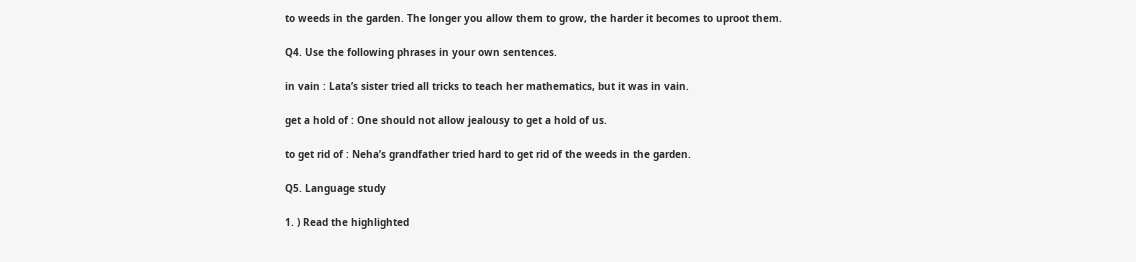to weeds in the garden. The longer you allow them to grow, the harder it becomes to uproot them.

Q4. Use the following phrases in your own sentences.

in vain : Lata’s sister tried all tricks to teach her mathematics, but it was in vain.

get a hold of : One should not allow jealousy to get a hold of us.

to get rid of : Neha’s grandfather tried hard to get rid of the weeds in the garden.

Q5. Language study

1. ) Read the highlighted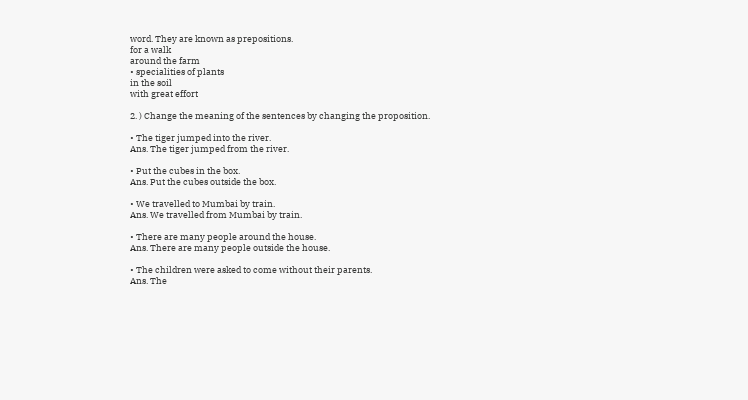word. They are known as prepositions.
for a walk
around the farm
• specialities of plants
in the soil
with great effort

2. ) Change the meaning of the sentences by changing the proposition.

• The tiger jumped into the river.
Ans. The tiger jumped from the river.

• Put the cubes in the box.
Ans. Put the cubes outside the box.

• We travelled to Mumbai by train.
Ans. We travelled from Mumbai by train.

• There are many people around the house.
Ans. There are many people outside the house.

• The children were asked to come without their parents.
Ans. The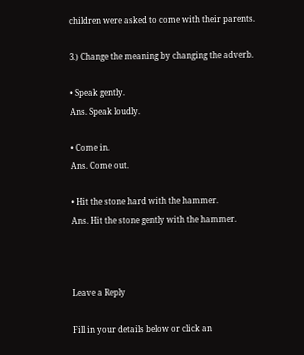children were asked to come with their parents.

3.) Change the meaning by changing the adverb.

• Speak gently.
Ans. Speak loudly.

• Come in.
Ans. Come out.

• Hit the stone hard with the hammer.
Ans. Hit the stone gently with the hammer.



Leave a Reply

Fill in your details below or click an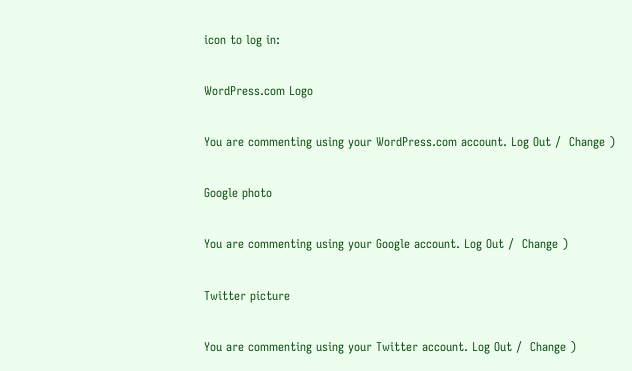icon to log in:

WordPress.com Logo

You are commenting using your WordPress.com account. Log Out /  Change )

Google photo

You are commenting using your Google account. Log Out /  Change )

Twitter picture

You are commenting using your Twitter account. Log Out /  Change )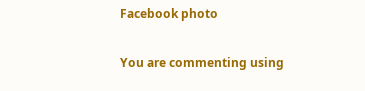Facebook photo

You are commenting using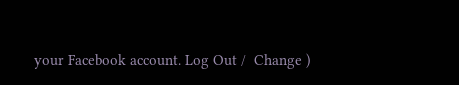your Facebook account. Log Out /  Change )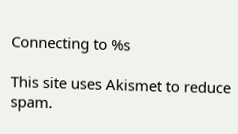Connecting to %s

This site uses Akismet to reduce spam.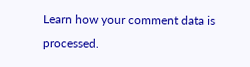Learn how your comment data is processed.